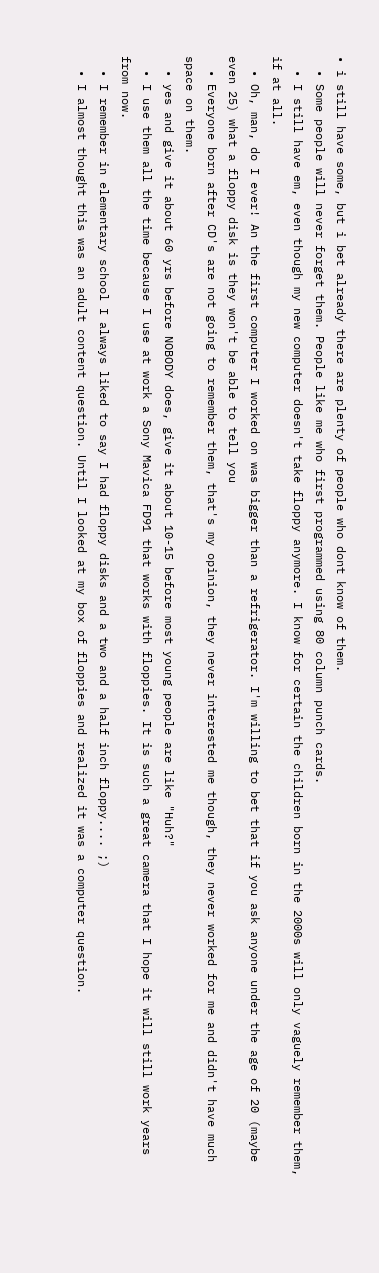• i still have some, but i bet already there are plenty of people who dont know of them.
  • Some people will never forget them. People like me who first programmed using 80 column punch cards.
  • I still have em, even though my new computer doesn't take floppy anymore. I know for certain the children born in the 2000s will only vaguely remember them, if at all.
  • Oh, man, do I ever! An the first computer I worked on was bigger than a refrigerator. I'm willing to bet that if you ask anyone under the age of 20 (maybe even 25) what a floppy disk is they won't be able to tell you
  • Everyone born after CD's are not going to remember them, that's my opinion, they never interested me though, they never worked for me and didn't have much space on them.
  • yes and give it about 60 yrs before NOBODY does, give it about 10-15 before most young people are like "Huh?"
  • I use them all the time because I use at work a Sony Mavica FD91 that works with floppies. It is such a great camera that I hope it will still work years from now.
  • I remember in elementary school I always liked to say I had floppy disks and a two and a half inch floppy.... ;)
  • I almost thought this was an adult content question. Until I looked at my box of floppies and realized it was a computer question.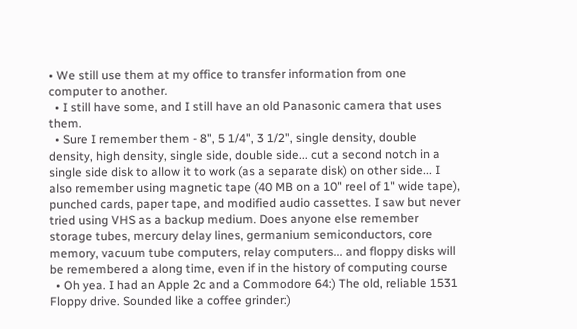• We still use them at my office to transfer information from one computer to another.
  • I still have some, and I still have an old Panasonic camera that uses them.
  • Sure I remember them - 8", 5 1/4", 3 1/2", single density, double density, high density, single side, double side... cut a second notch in a single side disk to allow it to work (as a separate disk) on other side... I also remember using magnetic tape (40 MB on a 10" reel of 1" wide tape), punched cards, paper tape, and modified audio cassettes. I saw but never tried using VHS as a backup medium. Does anyone else remember storage tubes, mercury delay lines, germanium semiconductors, core memory, vacuum tube computers, relay computers... and floppy disks will be remembered a along time, even if in the history of computing course
  • Oh yea. I had an Apple 2c and a Commodore 64:) The old, reliable 1531 Floppy drive. Sounded like a coffee grinder:)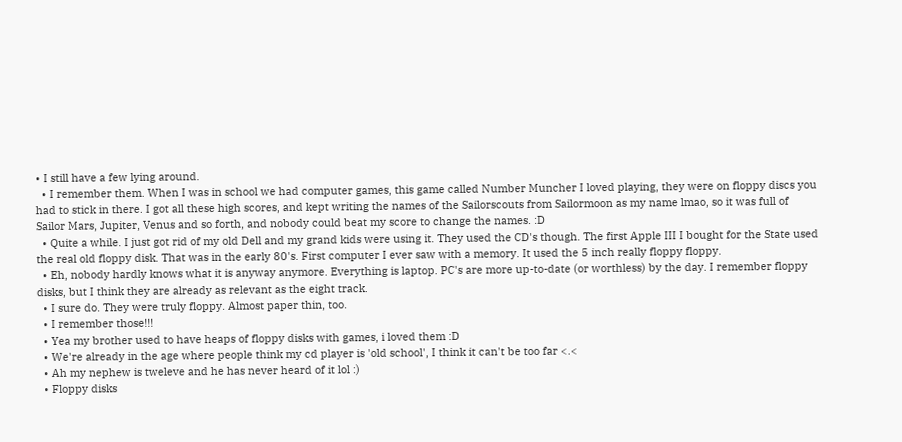• I still have a few lying around.
  • I remember them. When I was in school we had computer games, this game called Number Muncher I loved playing, they were on floppy discs you had to stick in there. I got all these high scores, and kept writing the names of the Sailorscouts from Sailormoon as my name lmao, so it was full of Sailor Mars, Jupiter, Venus and so forth, and nobody could beat my score to change the names. :D
  • Quite a while. I just got rid of my old Dell and my grand kids were using it. They used the CD's though. The first Apple III I bought for the State used the real old floppy disk. That was in the early 80's. First computer I ever saw with a memory. It used the 5 inch really floppy floppy.
  • Eh, nobody hardly knows what it is anyway anymore. Everything is laptop. PC's are more up-to-date (or worthless) by the day. I remember floppy disks, but I think they are already as relevant as the eight track.
  • I sure do. They were truly floppy. Almost paper thin, too.
  • I remember those!!!
  • Yea my brother used to have heaps of floppy disks with games, i loved them :D
  • We're already in the age where people think my cd player is 'old school', I think it can't be too far <.<
  • Ah my nephew is tweleve and he has never heard of it lol :)
  • Floppy disks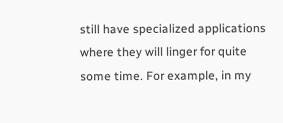still have specialized applications where they will linger for quite some time. For example, in my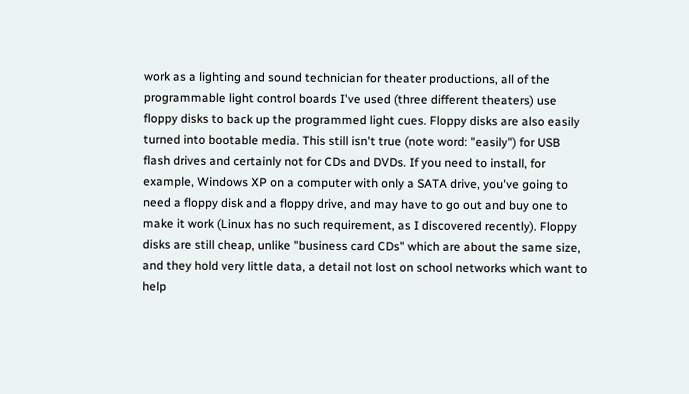work as a lighting and sound technician for theater productions, all of the programmable light control boards I've used (three different theaters) use floppy disks to back up the programmed light cues. Floppy disks are also easily turned into bootable media. This still isn't true (note word: "easily") for USB flash drives and certainly not for CDs and DVDs. If you need to install, for example, Windows XP on a computer with only a SATA drive, you've going to need a floppy disk and a floppy drive, and may have to go out and buy one to make it work (Linux has no such requirement, as I discovered recently). Floppy disks are still cheap, unlike "business card CDs" which are about the same size, and they hold very little data, a detail not lost on school networks which want to help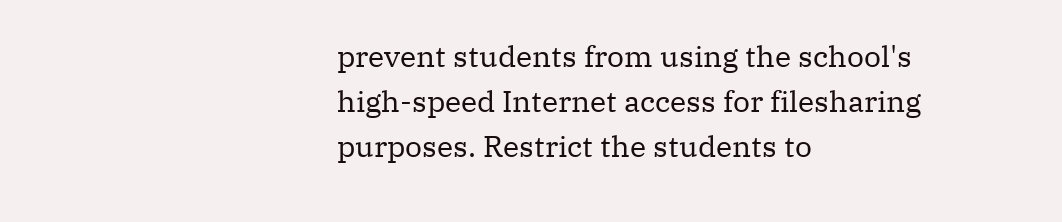prevent students from using the school's high-speed Internet access for filesharing purposes. Restrict the students to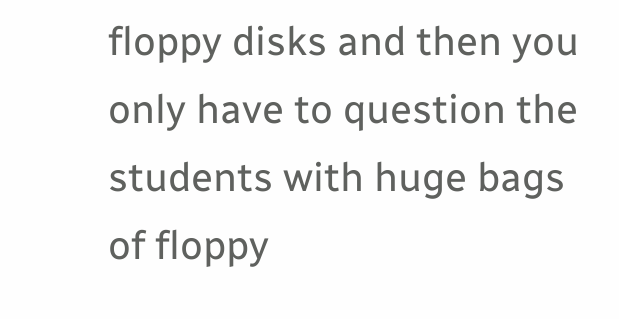floppy disks and then you only have to question the students with huge bags of floppy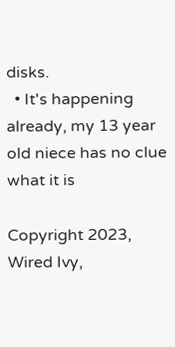disks.
  • It's happening already, my 13 year old niece has no clue what it is

Copyright 2023, Wired Ivy,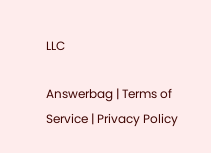LLC

Answerbag | Terms of Service | Privacy Policy